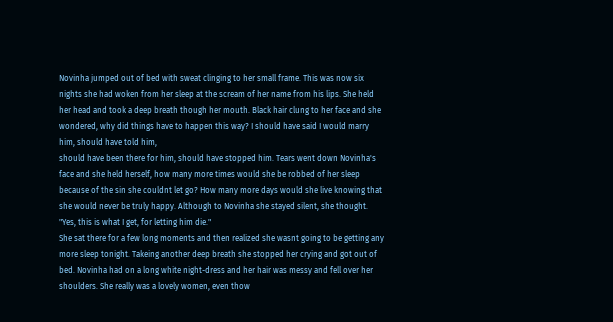Novinha jumped out of bed with sweat clinging to her small frame. This was now six nights she had woken from her sleep at the scream of her name from his lips. She held her head and took a deep breath though her mouth. Black hair clung to her face and she wondered, why did things have to happen this way? I should have said I would marry him, should have told him,
should have been there for him, should have stopped him. Tears went down Novinha's face and she held herself, how many more times would she be robbed of her sleep because of the sin she couldnt let go? How many more days would she live knowing that she would never be truly happy. Although to Novinha she stayed silent, she thought.
"Yes, this is what I get, for letting him die."
She sat there for a few long moments and then realized she wasnt going to be getting any more sleep tonight. Takeing another deep breath she stopped her crying and got out of bed. Novinha had on a long white night-dress and her hair was messy and fell over her shoulders. She really was a lovely women, even thow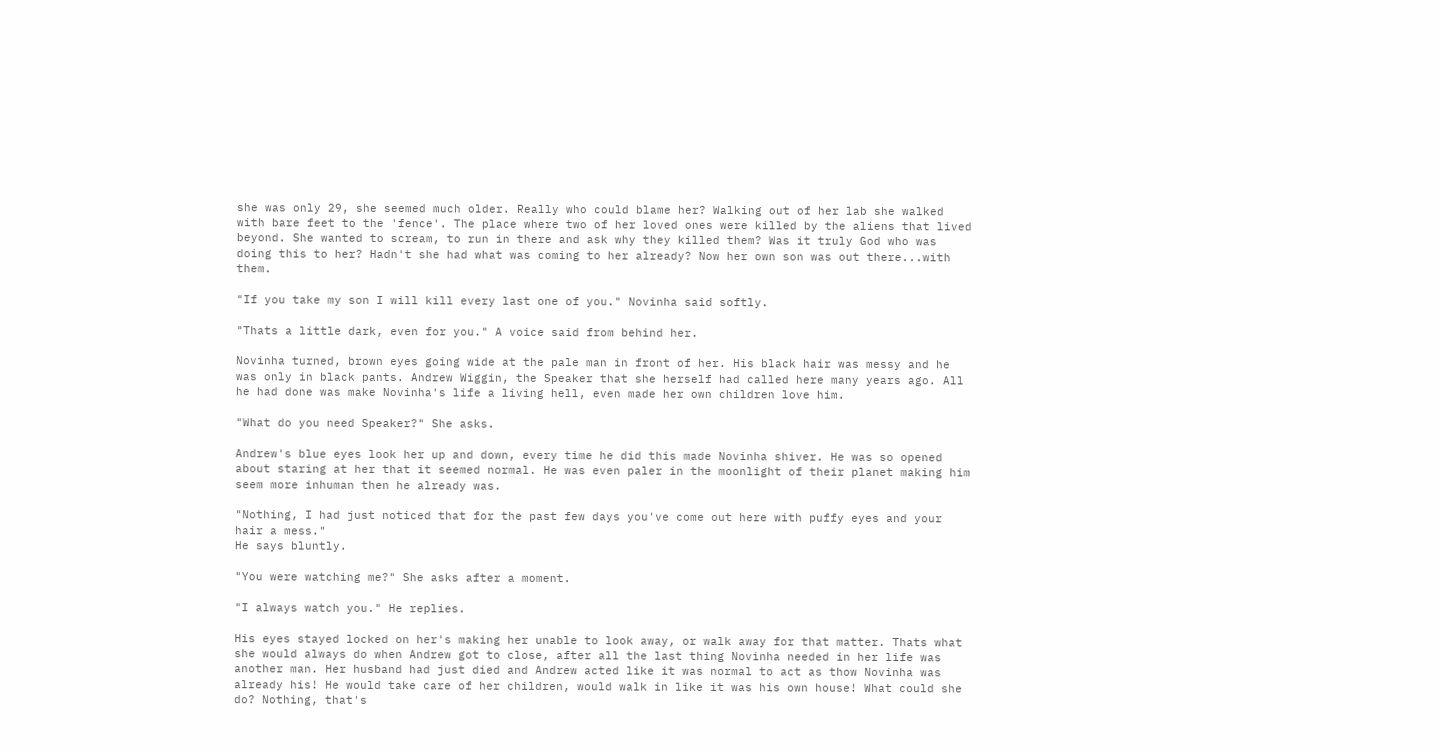she was only 29, she seemed much older. Really who could blame her? Walking out of her lab she walked with bare feet to the 'fence'. The place where two of her loved ones were killed by the aliens that lived beyond. She wanted to scream, to run in there and ask why they killed them? Was it truly God who was doing this to her? Hadn't she had what was coming to her already? Now her own son was out there...with them.

"If you take my son I will kill every last one of you." Novinha said softly.

"Thats a little dark, even for you." A voice said from behind her.

Novinha turned, brown eyes going wide at the pale man in front of her. His black hair was messy and he was only in black pants. Andrew Wiggin, the Speaker that she herself had called here many years ago. All he had done was make Novinha's life a living hell, even made her own children love him.

"What do you need Speaker?" She asks.

Andrew's blue eyes look her up and down, every time he did this made Novinha shiver. He was so opened about staring at her that it seemed normal. He was even paler in the moonlight of their planet making him seem more inhuman then he already was.

"Nothing, I had just noticed that for the past few days you've come out here with puffy eyes and your hair a mess."
He says bluntly.

"You were watching me?" She asks after a moment.

"I always watch you." He replies.

His eyes stayed locked on her's making her unable to look away, or walk away for that matter. Thats what she would always do when Andrew got to close, after all the last thing Novinha needed in her life was another man. Her husband had just died and Andrew acted like it was normal to act as thow Novinha was already his! He would take care of her children, would walk in like it was his own house! What could she do? Nothing, that's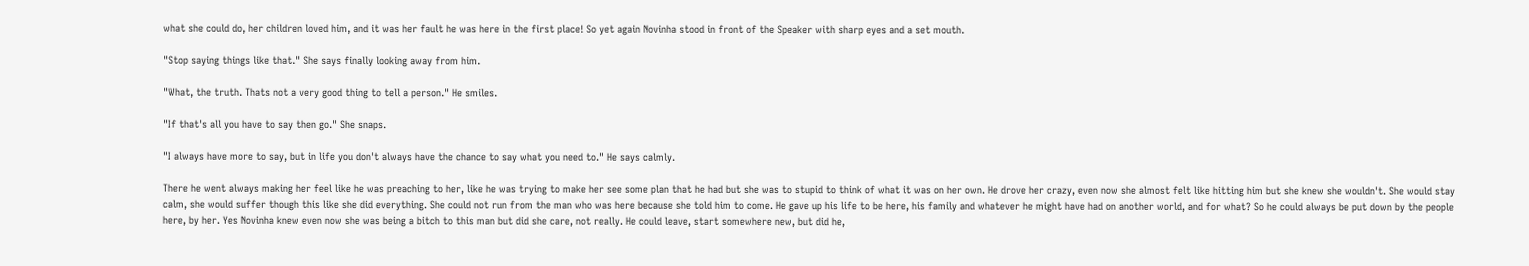what she could do, her children loved him, and it was her fault he was here in the first place! So yet again Novinha stood in front of the Speaker with sharp eyes and a set mouth.

"Stop saying things like that." She says finally looking away from him.

"What, the truth. Thats not a very good thing to tell a person." He smiles.

"If that's all you have to say then go." She snaps.

"I always have more to say, but in life you don't always have the chance to say what you need to." He says calmly.

There he went always making her feel like he was preaching to her, like he was trying to make her see some plan that he had but she was to stupid to think of what it was on her own. He drove her crazy, even now she almost felt like hitting him but she knew she wouldn't. She would stay calm, she would suffer though this like she did everything. She could not run from the man who was here because she told him to come. He gave up his life to be here, his family and whatever he might have had on another world, and for what? So he could always be put down by the people here, by her. Yes Novinha knew even now she was being a bitch to this man but did she care, not really. He could leave, start somewhere new, but did he,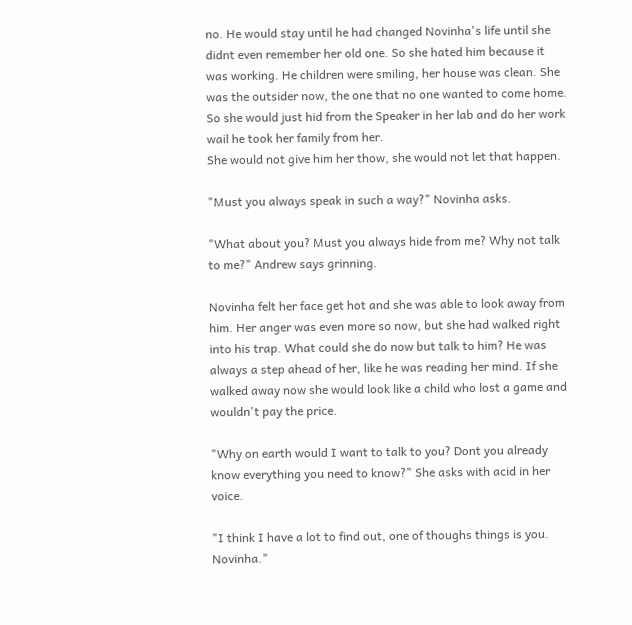no. He would stay until he had changed Novinha's life until she didnt even remember her old one. So she hated him because it was working. He children were smiling, her house was clean. She was the outsider now, the one that no one wanted to come home. So she would just hid from the Speaker in her lab and do her work wail he took her family from her.
She would not give him her thow, she would not let that happen.

"Must you always speak in such a way?" Novinha asks.

"What about you? Must you always hide from me? Why not talk to me?" Andrew says grinning.

Novinha felt her face get hot and she was able to look away from him. Her anger was even more so now, but she had walked right into his trap. What could she do now but talk to him? He was always a step ahead of her, like he was reading her mind. If she walked away now she would look like a child who lost a game and wouldn't pay the price.

"Why on earth would I want to talk to you? Dont you already know everything you need to know?" She asks with acid in her voice.

"I think I have a lot to find out, one of thoughs things is you. Novinha."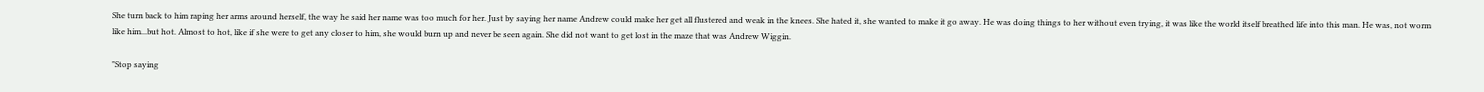She turn back to him raping her arms around herself, the way he said her name was too much for her. Just by saying her name Andrew could make her get all flustered and weak in the knees. She hated it, she wanted to make it go away. He was doing things to her without even trying, it was like the world itself breathed life into this man. He was, not worm like him...but hot. Almost to hot, like if she were to get any closer to him, she would burn up and never be seen again. She did not want to get lost in the maze that was Andrew Wiggin.

"Stop saying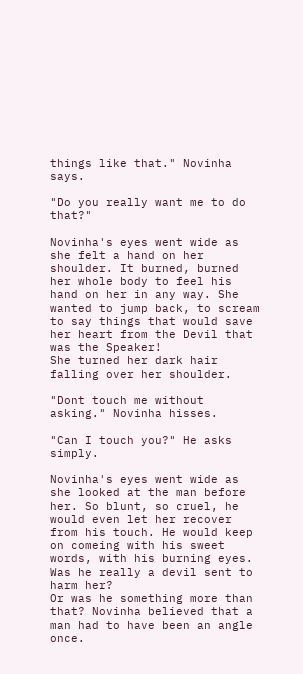things like that." Novinha says.

"Do you really want me to do that?"

Novinha's eyes went wide as she felt a hand on her shoulder. It burned, burned her whole body to feel his hand on her in any way. She wanted to jump back, to scream to say things that would save her heart from the Devil that was the Speaker!
She turned her dark hair falling over her shoulder.

"Dont touch me without asking." Novinha hisses.

"Can I touch you?" He asks simply.

Novinha's eyes went wide as she looked at the man before her. So blunt, so cruel, he would even let her recover from his touch. He would keep on comeing with his sweet words, with his burning eyes. Was he really a devil sent to harm her?
Or was he something more than that? Novinha believed that a man had to have been an angle once.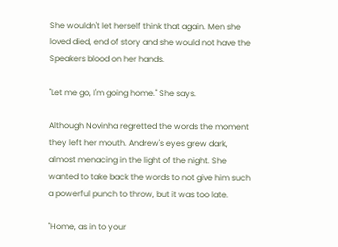She wouldn't let herself think that again. Men she loved died, end of story and she would not have the Speakers blood on her hands.

"Let me go, I'm going home." She says.

Although Novinha regretted the words the moment they left her mouth. Andrew's eyes grew dark, almost menacing in the light of the night. She wanted to take back the words to not give him such a powerful punch to throw, but it was too late.

"Home, as in to your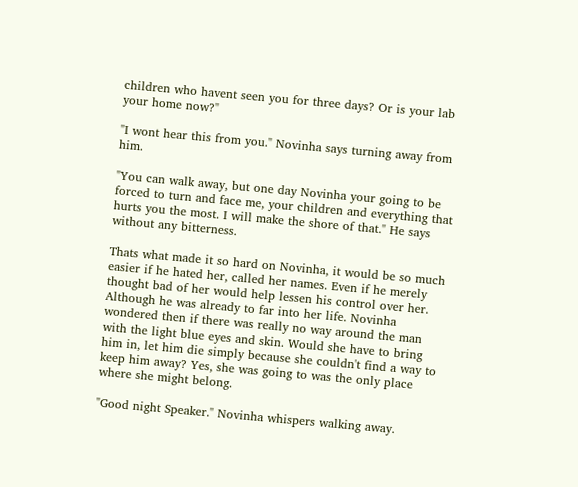children who havent seen you for three days? Or is your lab your home now?"

"I wont hear this from you." Novinha says turning away from him.

"You can walk away, but one day Novinha your going to be forced to turn and face me, your children and everything that hurts you the most. I will make the shore of that." He says without any bitterness.

Thats what made it so hard on Novinha, it would be so much easier if he hated her, called her names. Even if he merely thought bad of her would help lessen his control over her. Although he was already to far into her life. Novinha wondered then if there was really no way around the man with the light blue eyes and skin. Would she have to bring him in, let him die simply because she couldn't find a way to keep him away? Yes, she was going to was the only place where she might belong.

"Good night Speaker." Novinha whispers walking away.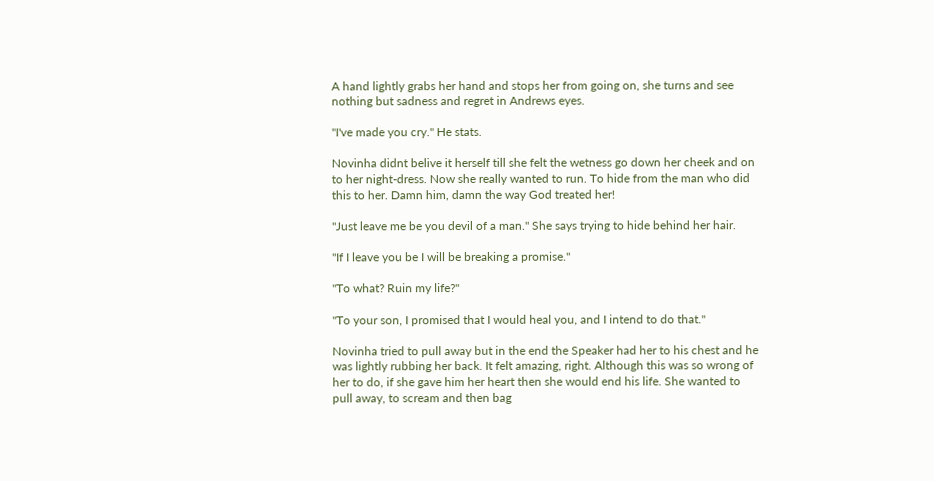A hand lightly grabs her hand and stops her from going on, she turns and see nothing but sadness and regret in Andrews eyes.

"I've made you cry." He stats.

Novinha didnt belive it herself till she felt the wetness go down her cheek and on to her night-dress. Now she really wanted to run. To hide from the man who did this to her. Damn him, damn the way God treated her!

"Just leave me be you devil of a man." She says trying to hide behind her hair.

"If I leave you be I will be breaking a promise."

"To what? Ruin my life?"

"To your son, I promised that I would heal you, and I intend to do that."

Novinha tried to pull away but in the end the Speaker had her to his chest and he was lightly rubbing her back. It felt amazing, right. Although this was so wrong of her to do, if she gave him her heart then she would end his life. She wanted to pull away, to scream and then bag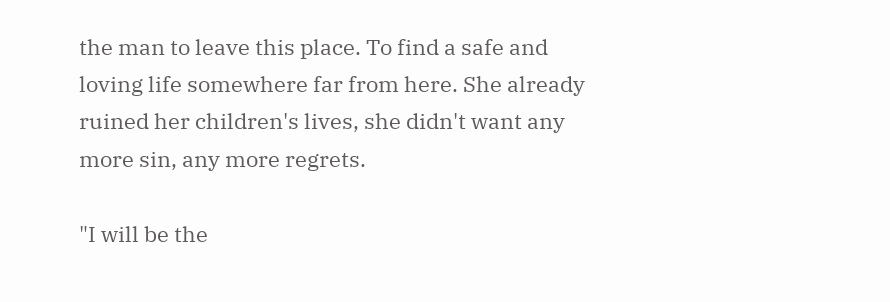the man to leave this place. To find a safe and loving life somewhere far from here. She already ruined her children's lives, she didn't want any more sin, any more regrets.

"I will be the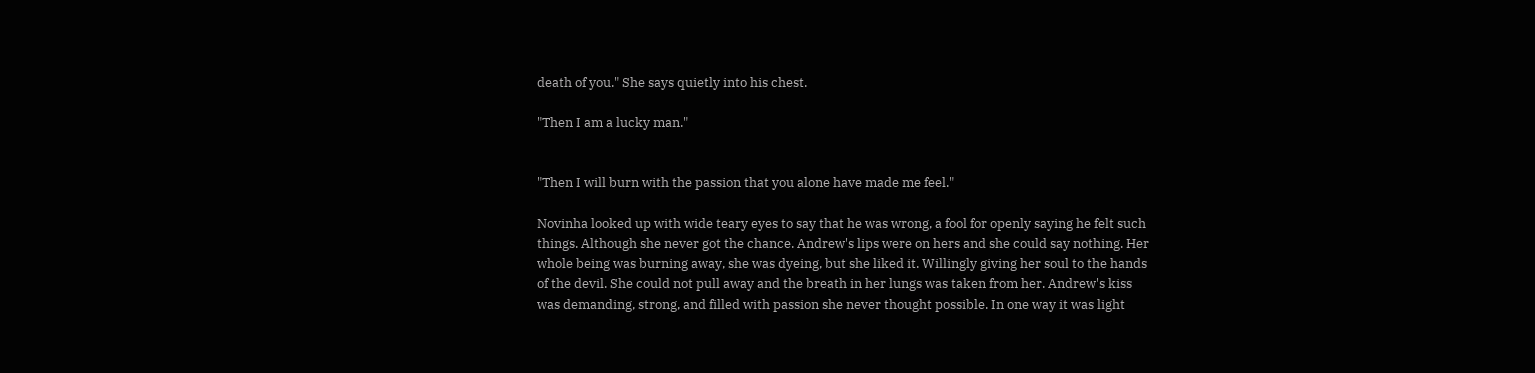death of you." She says quietly into his chest.

"Then I am a lucky man."


"Then I will burn with the passion that you alone have made me feel."

Novinha looked up with wide teary eyes to say that he was wrong, a fool for openly saying he felt such things. Although she never got the chance. Andrew's lips were on hers and she could say nothing. Her whole being was burning away, she was dyeing, but she liked it. Willingly giving her soul to the hands of the devil. She could not pull away and the breath in her lungs was taken from her. Andrew's kiss was demanding, strong, and filled with passion she never thought possible. In one way it was light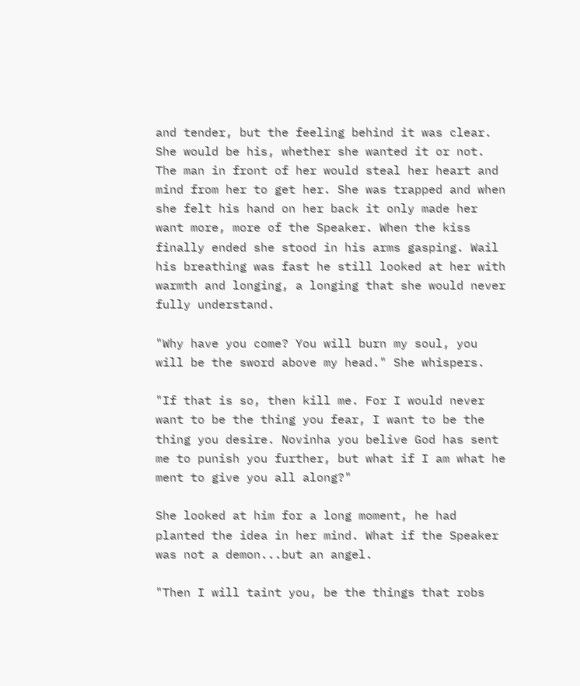and tender, but the feeling behind it was clear. She would be his, whether she wanted it or not. The man in front of her would steal her heart and mind from her to get her. She was trapped and when she felt his hand on her back it only made her want more, more of the Speaker. When the kiss finally ended she stood in his arms gasping. Wail his breathing was fast he still looked at her with warmth and longing, a longing that she would never fully understand.

"Why have you come? You will burn my soul, you will be the sword above my head." She whispers.

"If that is so, then kill me. For I would never want to be the thing you fear, I want to be the thing you desire. Novinha you belive God has sent me to punish you further, but what if I am what he ment to give you all along?"

She looked at him for a long moment, he had planted the idea in her mind. What if the Speaker was not a demon...but an angel.

"Then I will taint you, be the things that robs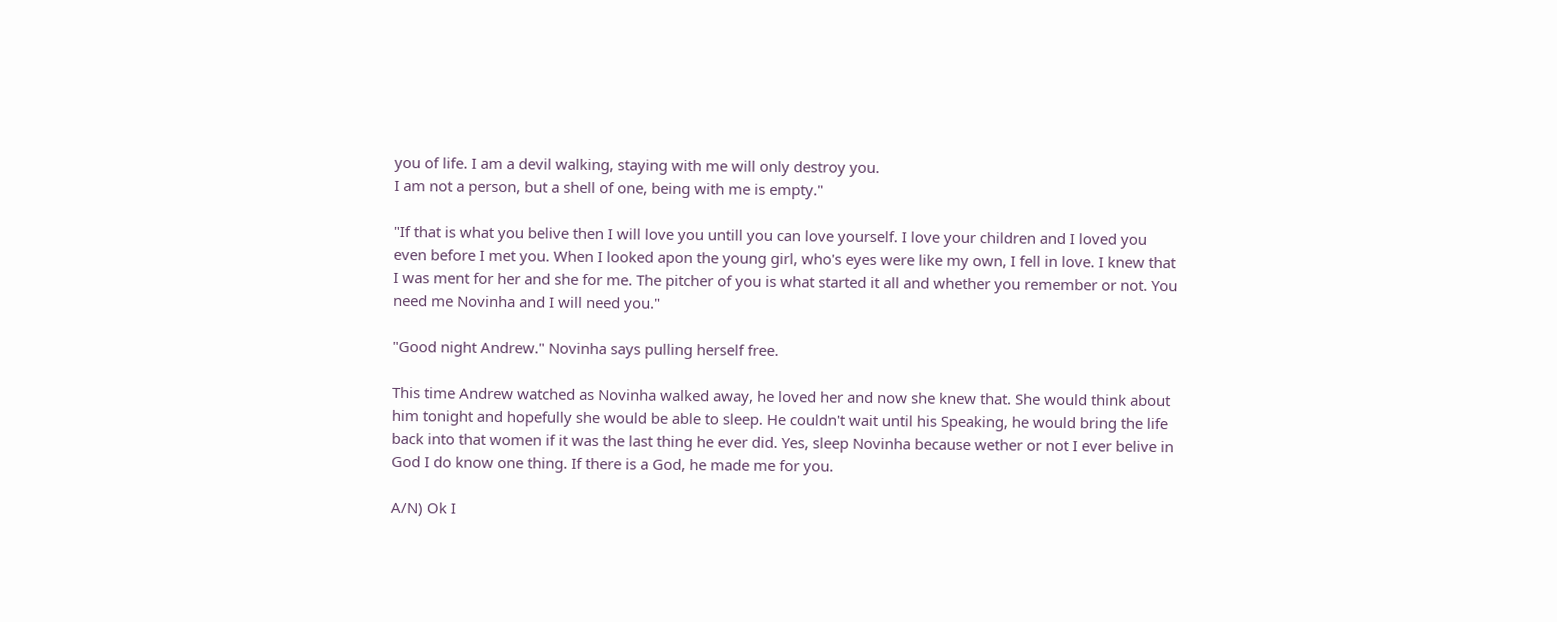you of life. I am a devil walking, staying with me will only destroy you.
I am not a person, but a shell of one, being with me is empty."

"If that is what you belive then I will love you untill you can love yourself. I love your children and I loved you even before I met you. When I looked apon the young girl, who's eyes were like my own, I fell in love. I knew that I was ment for her and she for me. The pitcher of you is what started it all and whether you remember or not. You need me Novinha and I will need you."

"Good night Andrew." Novinha says pulling herself free.

This time Andrew watched as Novinha walked away, he loved her and now she knew that. She would think about him tonight and hopefully she would be able to sleep. He couldn't wait until his Speaking, he would bring the life back into that women if it was the last thing he ever did. Yes, sleep Novinha because wether or not I ever belive in God I do know one thing. If there is a God, he made me for you.

A/N) Ok I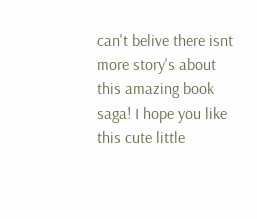can't belive there isnt more story's about this amazing book saga! I hope you like this cute little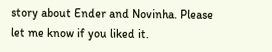story about Ender and Novinha. Please let me know if you liked it.